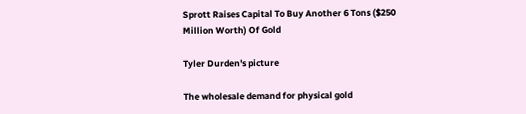Sprott Raises Capital To Buy Another 6 Tons ($250 Million Worth) Of Gold

Tyler Durden's picture

The wholesale demand for physical gold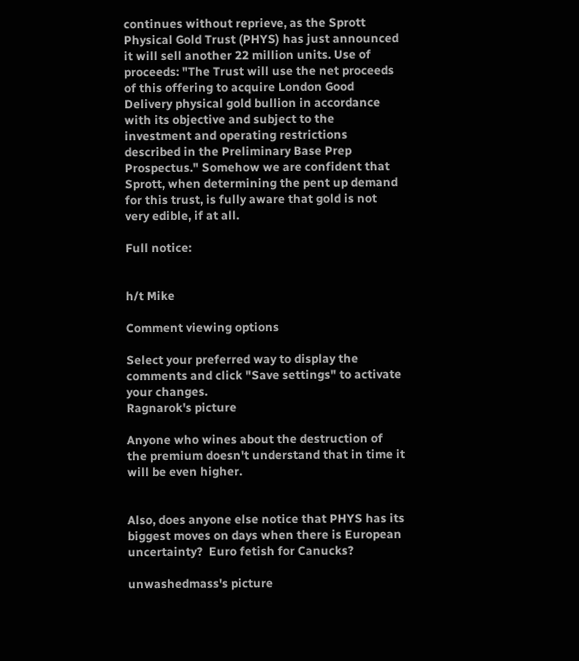continues without reprieve, as the Sprott Physical Gold Trust (PHYS) has just announced it will sell another 22 million units. Use of proceeds: "The Trust will use the net proceeds of this offering to acquire London Good Delivery physical gold bullion in accordance with its objective and subject to the investment and operating restrictions described in the Preliminary Base Prep Prospectus." Somehow we are confident that Sprott, when determining the pent up demand for this trust, is fully aware that gold is not very edible, if at all.

Full notice:


h/t Mike

Comment viewing options

Select your preferred way to display the comments and click "Save settings" to activate your changes.
Ragnarok's picture

Anyone who wines about the destruction of the premium doesn't understand that in time it will be even higher.


Also, does anyone else notice that PHYS has its biggest moves on days when there is European uncertainty?  Euro fetish for Canucks?

unwashedmass's picture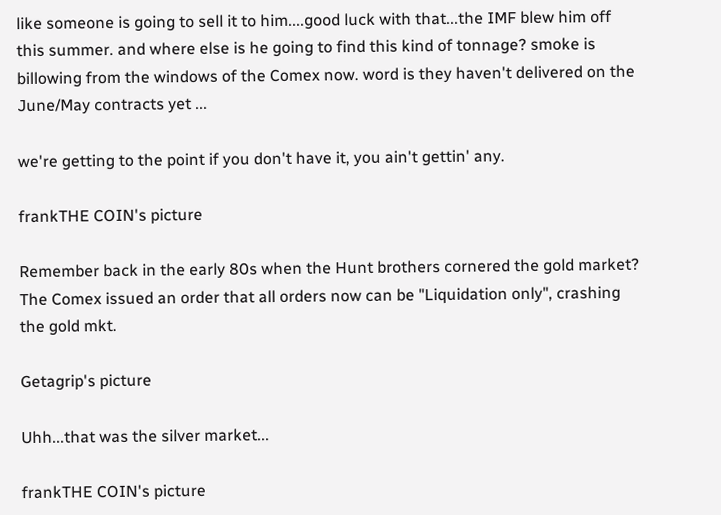like someone is going to sell it to him....good luck with that...the IMF blew him off this summer. and where else is he going to find this kind of tonnage? smoke is billowing from the windows of the Comex now. word is they haven't delivered on the June/May contracts yet ...

we're getting to the point if you don't have it, you ain't gettin' any.

frankTHE COIN's picture

Remember back in the early 80s when the Hunt brothers cornered the gold market? The Comex issued an order that all orders now can be "Liquidation only", crashing the gold mkt.

Getagrip's picture

Uhh...that was the silver market...

frankTHE COIN's picture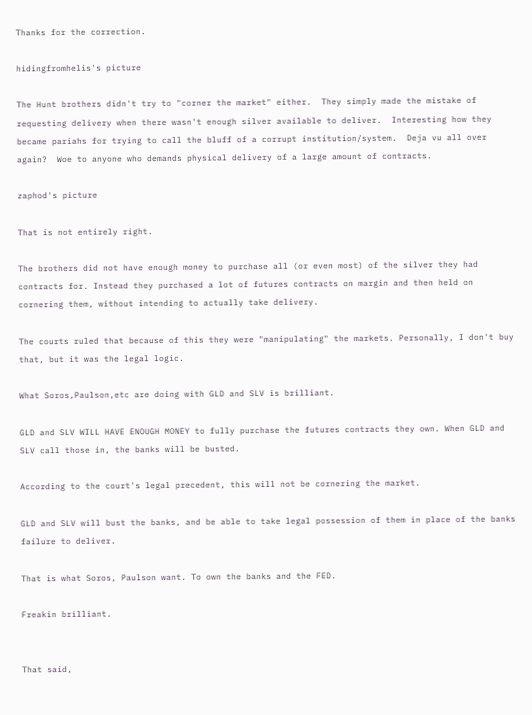Thanks for the correction.

hidingfromhelis's picture

The Hunt brothers didn't try to "corner the market" either.  They simply made the mistake of requesting delivery when there wasn't enough silver available to deliver.  Interesting how they became pariahs for trying to call the bluff of a corrupt institution/system.  Deja vu all over again?  Woe to anyone who demands physical delivery of a large amount of contracts.

zaphod's picture

That is not entirely right.

The brothers did not have enough money to purchase all (or even most) of the silver they had contracts for. Instead they purchased a lot of futures contracts on margin and then held on cornering them, without intending to actually take delivery.

The courts ruled that because of this they were "manipulating" the markets. Personally, I don't buy that, but it was the legal logic.

What Soros,Paulson,etc are doing with GLD and SLV is brilliant.

GLD and SLV WILL HAVE ENOUGH MONEY to fully purchase the futures contracts they own. When GLD and SLV call those in, the banks will be busted.

According to the court's legal precedent, this will not be cornering the market.

GLD and SLV will bust the banks, and be able to take legal possession of them in place of the banks failure to deliver.

That is what Soros, Paulson want. To own the banks and the FED.

Freakin brilliant.


That said,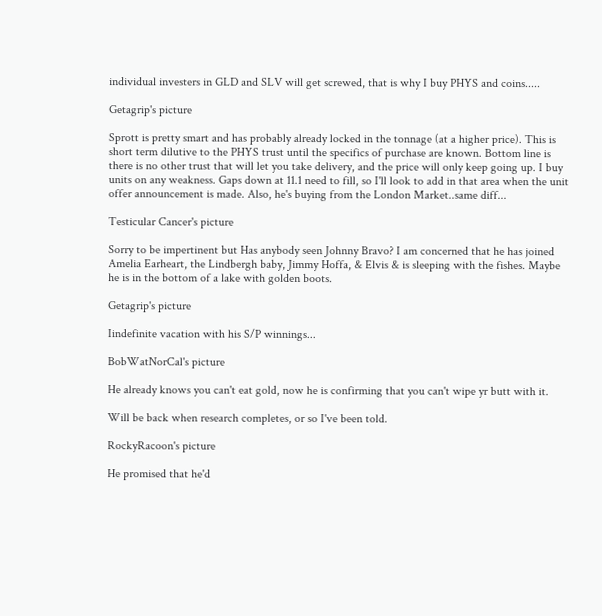individual investers in GLD and SLV will get screwed, that is why I buy PHYS and coins.....

Getagrip's picture

Sprott is pretty smart and has probably already locked in the tonnage (at a higher price). This is short term dilutive to the PHYS trust until the specifics of purchase are known. Bottom line is there is no other trust that will let you take delivery, and the price will only keep going up. I buy units on any weakness. Gaps down at 11.1 need to fill, so I'll look to add in that area when the unit offer announcement is made. Also, he's buying from the London Market..same diff...

Testicular Cancer's picture

Sorry to be impertinent but Has anybody seen Johnny Bravo? I am concerned that he has joined Amelia Earheart, the Lindbergh baby, Jimmy Hoffa, & Elvis & is sleeping with the fishes. Maybe he is in the bottom of a lake with golden boots.

Getagrip's picture

Iindefinite vacation with his S/P winnings...

BobWatNorCal's picture

He already knows you can't eat gold, now he is confirming that you can't wipe yr butt with it.

Will be back when research completes, or so I've been told.

RockyRacoon's picture

He promised that he'd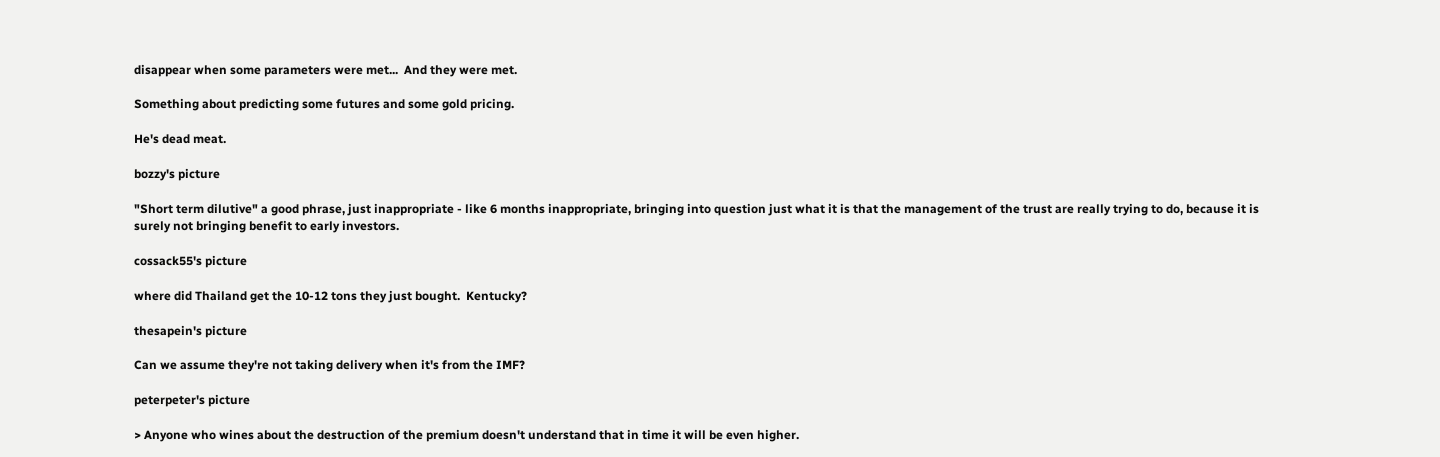disappear when some parameters were met...  And they were met.

Something about predicting some futures and some gold pricing.

He's dead meat.

bozzy's picture

"Short term dilutive" a good phrase, just inappropriate - like 6 months inappropriate, bringing into question just what it is that the management of the trust are really trying to do, because it is surely not bringing benefit to early investors.

cossack55's picture

where did Thailand get the 10-12 tons they just bought.  Kentucky?

thesapein's picture

Can we assume they're not taking delivery when it's from the IMF?

peterpeter's picture

> Anyone who wines about the destruction of the premium doesn't understand that in time it will be even higher.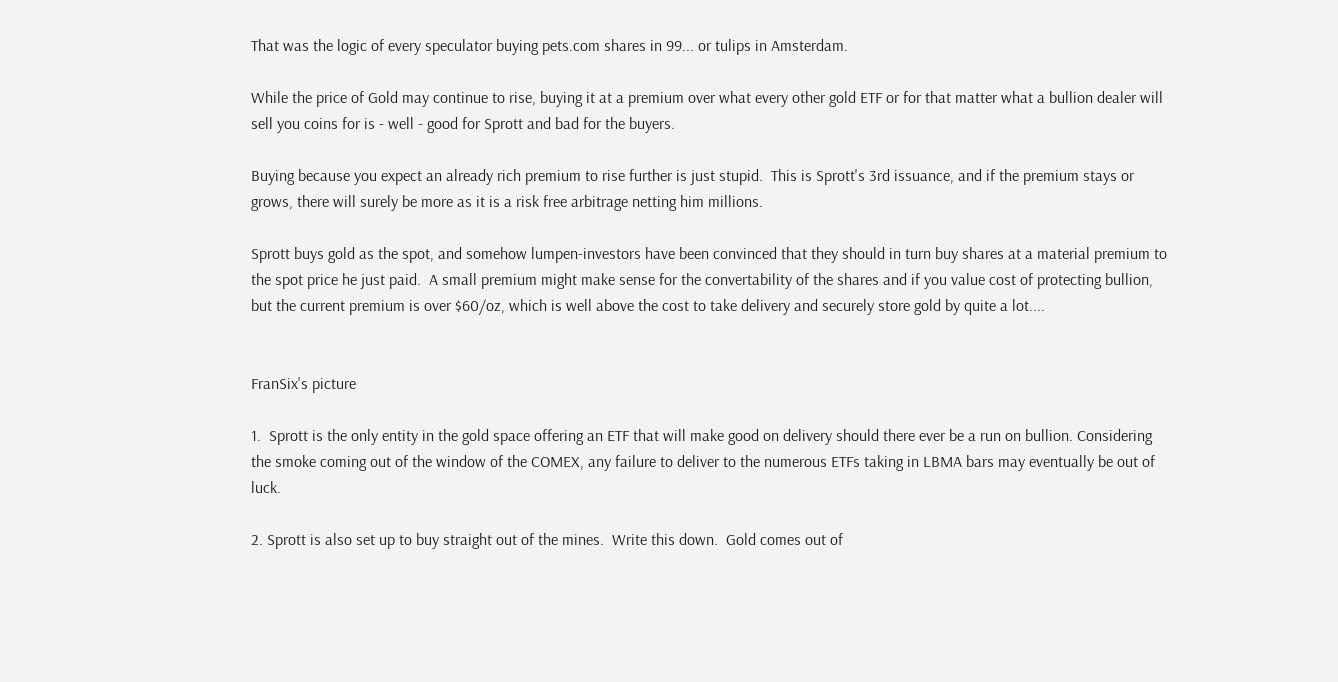That was the logic of every speculator buying pets.com shares in 99... or tulips in Amsterdam.

While the price of Gold may continue to rise, buying it at a premium over what every other gold ETF or for that matter what a bullion dealer will sell you coins for is - well - good for Sprott and bad for the buyers.

Buying because you expect an already rich premium to rise further is just stupid.  This is Sprott's 3rd issuance, and if the premium stays or grows, there will surely be more as it is a risk free arbitrage netting him millions.

Sprott buys gold as the spot, and somehow lumpen-investors have been convinced that they should in turn buy shares at a material premium to the spot price he just paid.  A small premium might make sense for the convertability of the shares and if you value cost of protecting bullion, but the current premium is over $60/oz, which is well above the cost to take delivery and securely store gold by quite a lot....


FranSix's picture

1.  Sprott is the only entity in the gold space offering an ETF that will make good on delivery should there ever be a run on bullion. Considering the smoke coming out of the window of the COMEX, any failure to deliver to the numerous ETFs taking in LBMA bars may eventually be out of luck.

2. Sprott is also set up to buy straight out of the mines.  Write this down.  Gold comes out of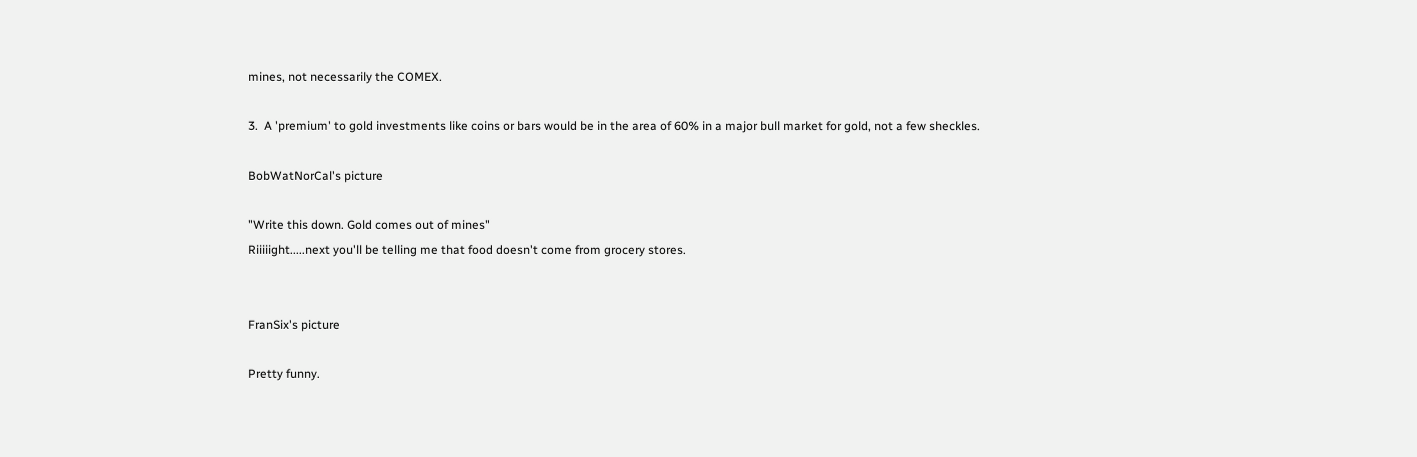mines, not necessarily the COMEX.

3.  A 'premium' to gold investments like coins or bars would be in the area of 60% in a major bull market for gold, not a few sheckles.

BobWatNorCal's picture

"Write this down. Gold comes out of mines"
Riiiiight.....next you'll be telling me that food doesn't come from grocery stores.


FranSix's picture

Pretty funny.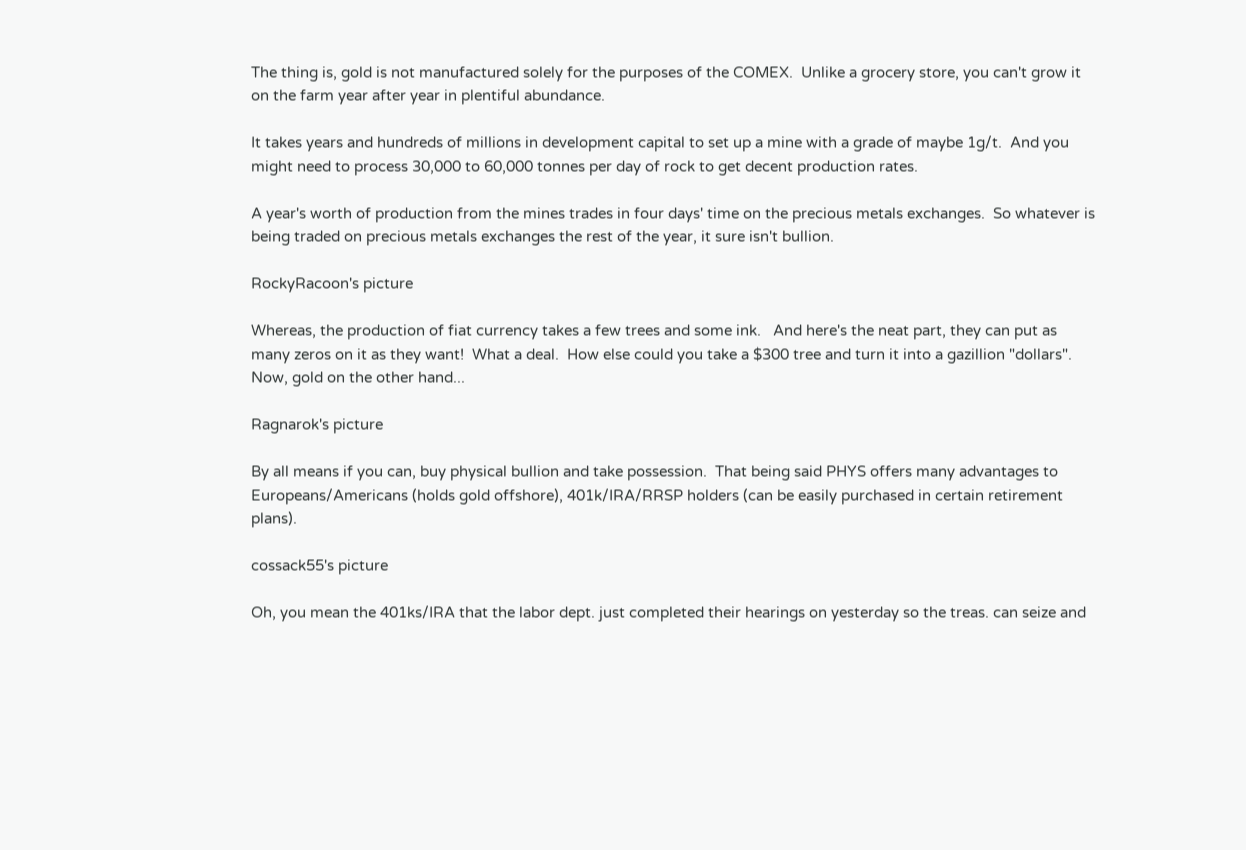The thing is, gold is not manufactured solely for the purposes of the COMEX.  Unlike a grocery store, you can't grow it on the farm year after year in plentiful abundance.

It takes years and hundreds of millions in development capital to set up a mine with a grade of maybe 1g/t.  And you might need to process 30,000 to 60,000 tonnes per day of rock to get decent production rates.

A year's worth of production from the mines trades in four days' time on the precious metals exchanges.  So whatever is being traded on precious metals exchanges the rest of the year, it sure isn't bullion.

RockyRacoon's picture

Whereas, the production of fiat currency takes a few trees and some ink.   And here's the neat part, they can put as many zeros on it as they want!  What a deal.  How else could you take a $300 tree and turn it into a gazillion "dollars".  Now, gold on the other hand...

Ragnarok's picture

By all means if you can, buy physical bullion and take possession.  That being said PHYS offers many advantages to Europeans/Americans (holds gold offshore), 401k/IRA/RRSP holders (can be easily purchased in certain retirement plans).

cossack55's picture

Oh, you mean the 401ks/IRA that the labor dept. just completed their hearings on yesterday so the treas. can seize and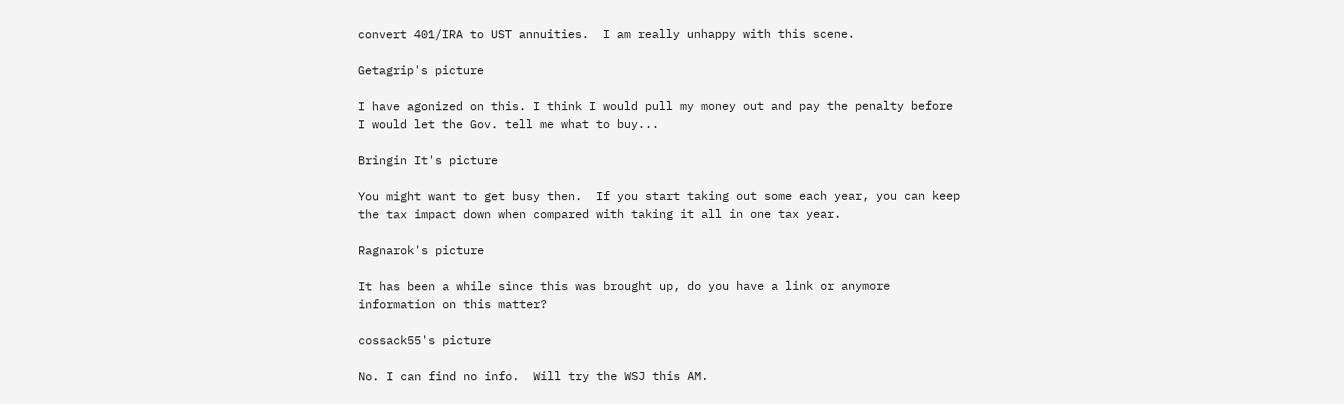convert 401/IRA to UST annuities.  I am really unhappy with this scene.

Getagrip's picture

I have agonized on this. I think I would pull my money out and pay the penalty before I would let the Gov. tell me what to buy...

Bringin It's picture

You might want to get busy then.  If you start taking out some each year, you can keep the tax impact down when compared with taking it all in one tax year.

Ragnarok's picture

It has been a while since this was brought up, do you have a link or anymore information on this matter?

cossack55's picture

No. I can find no info.  Will try the WSJ this AM.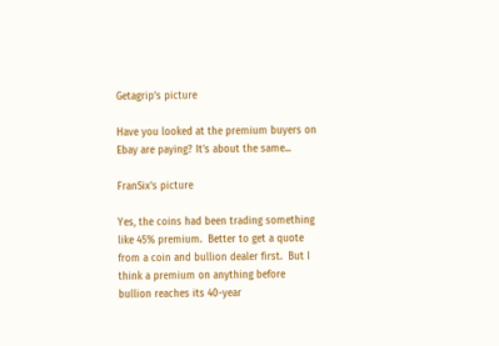Getagrip's picture

Have you looked at the premium buyers on Ebay are paying? It's about the same...

FranSix's picture

Yes, the coins had been trading something like 45% premium.  Better to get a quote from a coin and bullion dealer first.  But I think a premium on anything before bullion reaches its 40-year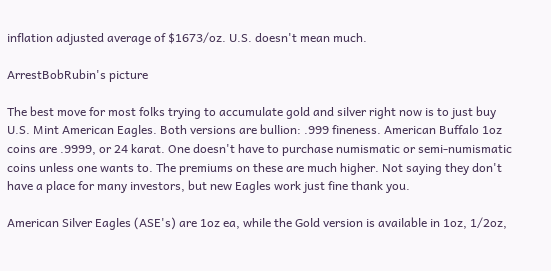inflation adjusted average of $1673/oz. U.S. doesn't mean much.

ArrestBobRubin's picture

The best move for most folks trying to accumulate gold and silver right now is to just buy U.S. Mint American Eagles. Both versions are bullion: .999 fineness. American Buffalo 1oz coins are .9999, or 24 karat. One doesn't have to purchase numismatic or semi-numismatic coins unless one wants to. The premiums on these are much higher. Not saying they don't have a place for many investors, but new Eagles work just fine thank you.

American Silver Eagles (ASE's) are 1oz ea, while the Gold version is available in 1oz, 1/2oz,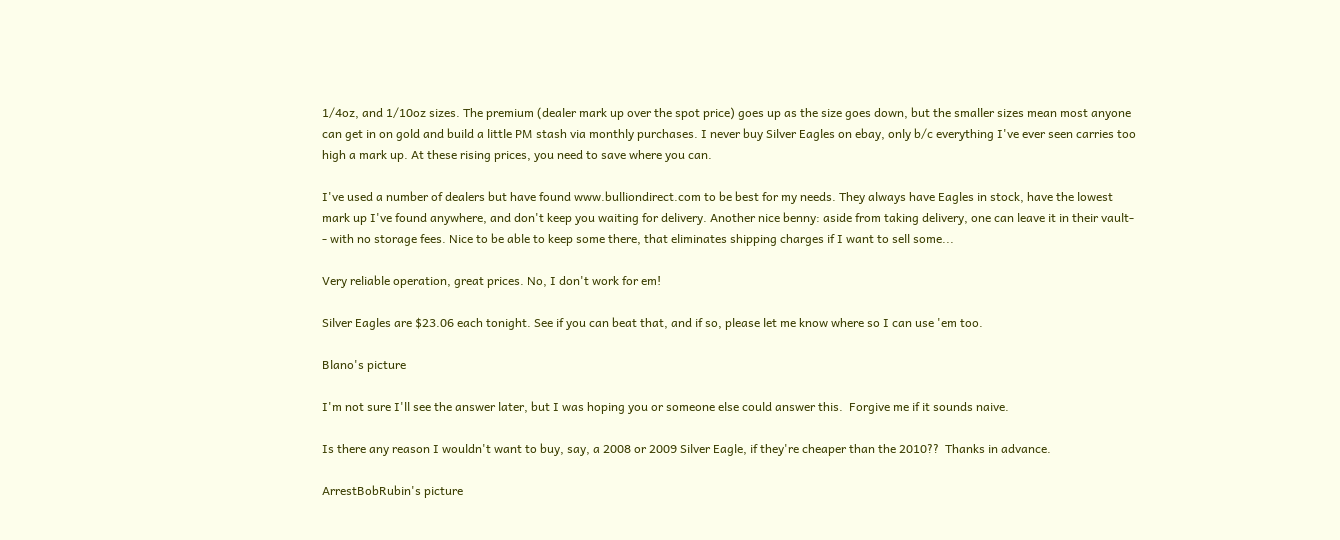1/4oz, and 1/10oz sizes. The premium (dealer mark up over the spot price) goes up as the size goes down, but the smaller sizes mean most anyone can get in on gold and build a little PM stash via monthly purchases. I never buy Silver Eagles on ebay, only b/c everything I've ever seen carries too high a mark up. At these rising prices, you need to save where you can.

I've used a number of dealers but have found www.bulliondirect.com to be best for my needs. They always have Eagles in stock, have the lowest mark up I've found anywhere, and don't keep you waiting for delivery. Another nice benny: aside from taking delivery, one can leave it in their vault- - with no storage fees. Nice to be able to keep some there, that eliminates shipping charges if I want to sell some...

Very reliable operation, great prices. No, I don't work for em!

Silver Eagles are $23.06 each tonight. See if you can beat that, and if so, please let me know where so I can use 'em too.

Blano's picture

I'm not sure I'll see the answer later, but I was hoping you or someone else could answer this.  Forgive me if it sounds naive.

Is there any reason I wouldn't want to buy, say, a 2008 or 2009 Silver Eagle, if they're cheaper than the 2010??  Thanks in advance.

ArrestBobRubin's picture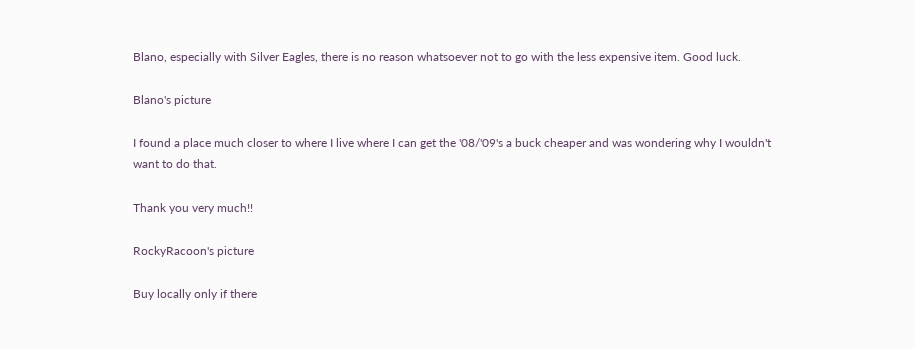Blano, especially with Silver Eagles, there is no reason whatsoever not to go with the less expensive item. Good luck.

Blano's picture

I found a place much closer to where I live where I can get the '08/'09's a buck cheaper and was wondering why I wouldn't want to do that.

Thank you very much!!

RockyRacoon's picture

Buy locally only if there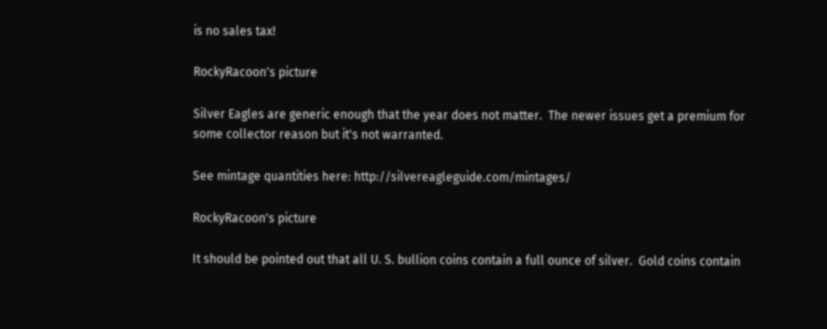is no sales tax!

RockyRacoon's picture

Silver Eagles are generic enough that the year does not matter.  The newer issues get a premium for some collector reason but it's not warranted.

See mintage quantities here: http://silvereagleguide.com/mintages/

RockyRacoon's picture

It should be pointed out that all U. S. bullion coins contain a full ounce of silver.  Gold coins contain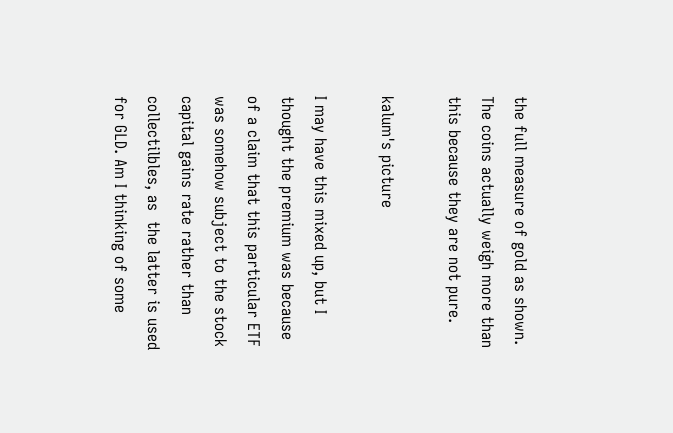the full measure of gold as shown.  The coins actually weigh more than this because they are not pure.

kalum's picture

I may have this mixed up, but I thought the premium was because of a claim that this particular ETF was somehow subject to the stock capital gains rate rather than collectilbles, as  the latter is used for GLD. Am I thinking of some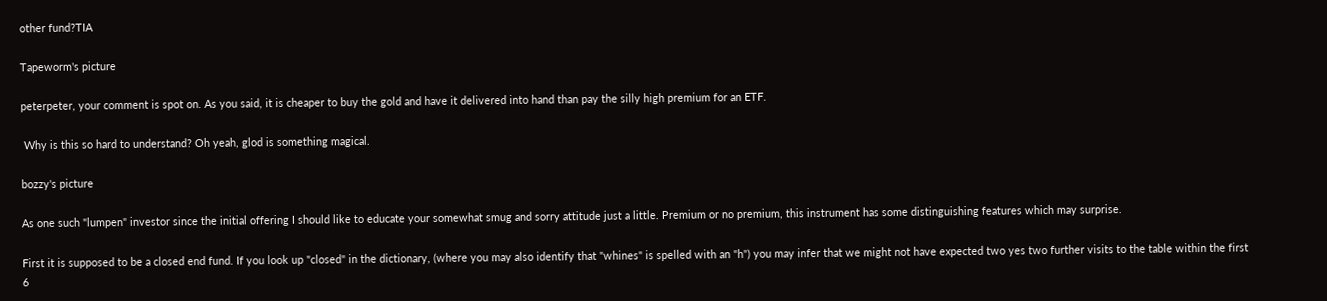other fund?TIA

Tapeworm's picture

peterpeter, your comment is spot on. As you said, it is cheaper to buy the gold and have it delivered into hand than pay the silly high premium for an ETF.

 Why is this so hard to understand? Oh yeah, glod is something magical.

bozzy's picture

As one such "lumpen" investor since the initial offering I should like to educate your somewhat smug and sorry attitude just a little. Premium or no premium, this instrument has some distinguishing features which may surprise.

First it is supposed to be a closed end fund. If you look up "closed" in the dictionary, (where you may also identify that "whines" is spelled with an "h") you may infer that we might not have expected two yes two further visits to the table within the first 6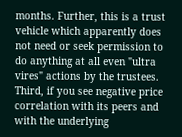months. Further, this is a trust vehicle which apparently does not need or seek permission to do anything at all even "ultra vires" actions by the trustees. Third, if you see negative price correlation with its peers and with the underlying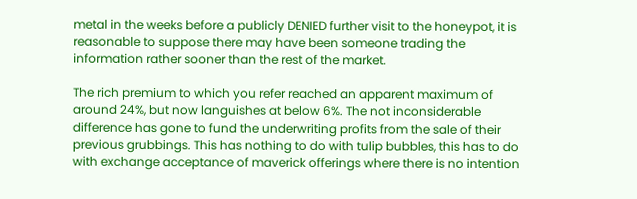metal in the weeks before a publicly DENIED further visit to the honeypot, it is reasonable to suppose there may have been someone trading the information rather sooner than the rest of the market.

The rich premium to which you refer reached an apparent maximum of around 24%, but now languishes at below 6%. The not inconsiderable difference has gone to fund the underwriting profits from the sale of their previous grubbings. This has nothing to do with tulip bubbles, this has to do with exchange acceptance of maverick offerings where there is no intention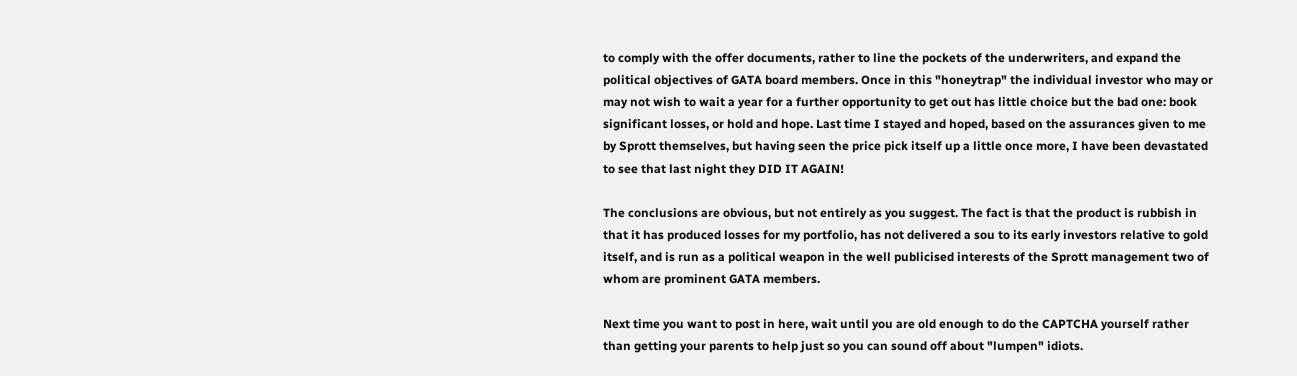to comply with the offer documents, rather to line the pockets of the underwriters, and expand the political objectives of GATA board members. Once in this "honeytrap" the individual investor who may or may not wish to wait a year for a further opportunity to get out has little choice but the bad one: book significant losses, or hold and hope. Last time I stayed and hoped, based on the assurances given to me by Sprott themselves, but having seen the price pick itself up a little once more, I have been devastated to see that last night they DID IT AGAIN!

The conclusions are obvious, but not entirely as you suggest. The fact is that the product is rubbish in that it has produced losses for my portfolio, has not delivered a sou to its early investors relative to gold itself, and is run as a political weapon in the well publicised interests of the Sprott management two of whom are prominent GATA members.

Next time you want to post in here, wait until you are old enough to do the CAPTCHA yourself rather than getting your parents to help just so you can sound off about "lumpen" idiots.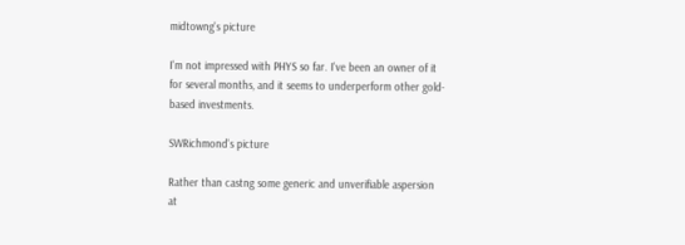midtowng's picture

I'm not impressed with PHYS so far. I've been an owner of it for several months, and it seems to underperform other gold-based investments.

SWRichmond's picture

Rather than castng some generic and unverifiable aspersion at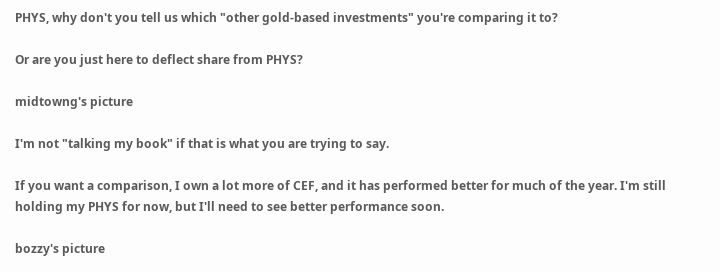PHYS, why don't you tell us which "other gold-based investments" you're comparing it to?

Or are you just here to deflect share from PHYS?

midtowng's picture

I'm not "talking my book" if that is what you are trying to say.

If you want a comparison, I own a lot more of CEF, and it has performed better for much of the year. I'm still holding my PHYS for now, but I'll need to see better performance soon.

bozzy's picture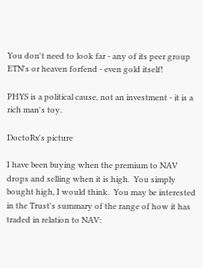You don't need to look far - any of its peer group ETN's or heaven forfend - even gold itself!

PHYS is a political cause, not an investment - it is a rich man's toy.

DoctoRx's picture

I have been buying when the premium to NAV drops and selling when it is high.  You simply bought high, I would think.  You may be interested in the Trust's summary of the range of how it has traded in relation to NAV: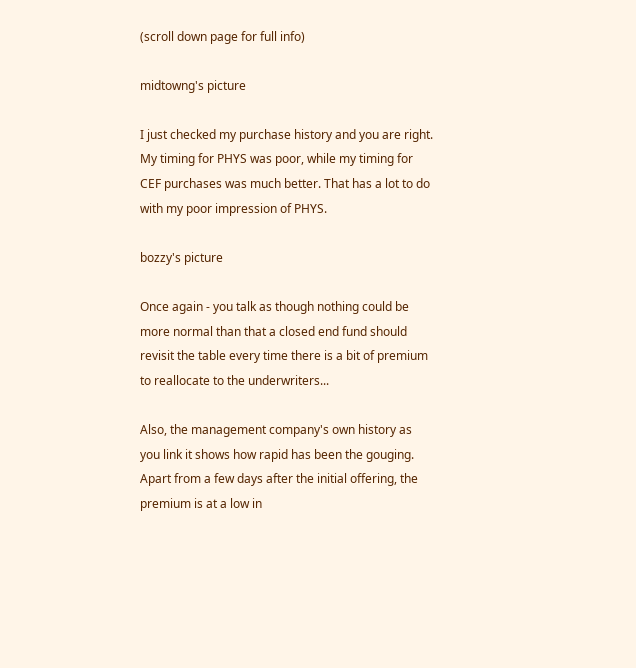(scroll down page for full info)

midtowng's picture

I just checked my purchase history and you are right. My timing for PHYS was poor, while my timing for CEF purchases was much better. That has a lot to do with my poor impression of PHYS.

bozzy's picture

Once again - you talk as though nothing could be more normal than that a closed end fund should revisit the table every time there is a bit of premium to reallocate to the underwriters...

Also, the management company's own history as you link it shows how rapid has been the gouging. Apart from a few days after the initial offering, the premium is at a low in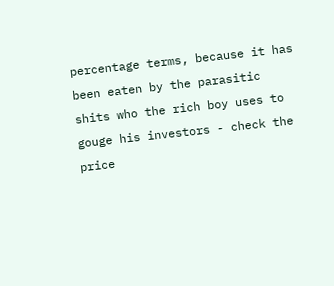percentage terms, because it has been eaten by the parasitic shits who the rich boy uses to gouge his investors - check the price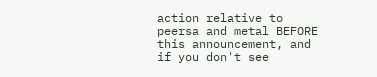action relative to peersa and metal BEFORE this announcement, and if you don't see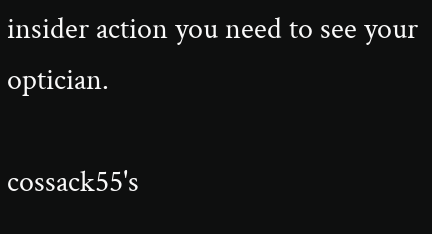insider action you need to see your optician.

cossack55's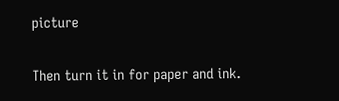picture

Then turn it in for paper and ink.